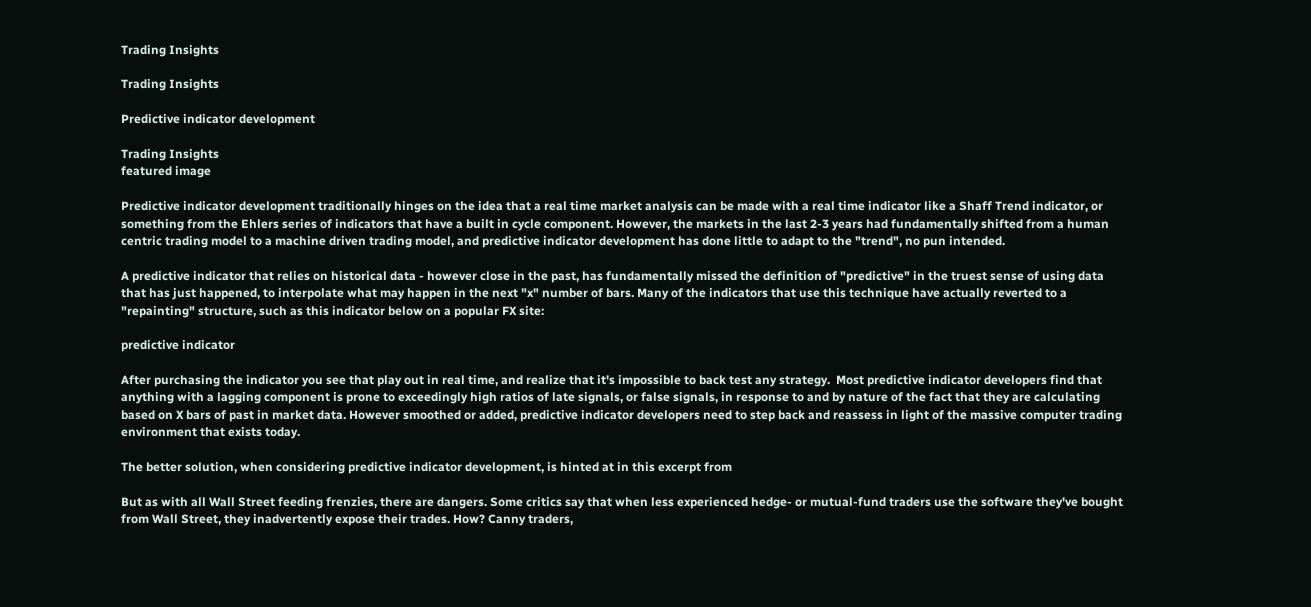Trading Insights

Trading Insights

Predictive indicator development

Trading Insights
featured image

Predictive indicator development traditionally hinges on the idea that a real time market analysis can be made with a real time indicator like a Shaff Trend indicator, or something from the Ehlers series of indicators that have a built in cycle component. However, the markets in the last 2-3 years had fundamentally shifted from a human centric trading model to a machine driven trading model, and predictive indicator development has done little to adapt to the "trend", no pun intended.

A predictive indicator that relies on historical data - however close in the past, has fundamentally missed the definition of "predictive" in the truest sense of using data that has just happened, to interpolate what may happen in the next "x" number of bars. Many of the indicators that use this technique have actually reverted to a "repainting" structure, such as this indicator below on a popular FX site:

predictive indicator

After purchasing the indicator you see that play out in real time, and realize that it's impossible to back test any strategy.  Most predictive indicator developers find that anything with a lagging component is prone to exceedingly high ratios of late signals, or false signals, in response to and by nature of the fact that they are calculating based on X bars of past in market data. However smoothed or added, predictive indicator developers need to step back and reassess in light of the massive computer trading environment that exists today.

The better solution, when considering predictive indicator development, is hinted at in this excerpt from

But as with all Wall Street feeding frenzies, there are dangers. Some critics say that when less experienced hedge- or mutual-fund traders use the software they've bought from Wall Street, they inadvertently expose their trades. How? Canny traders,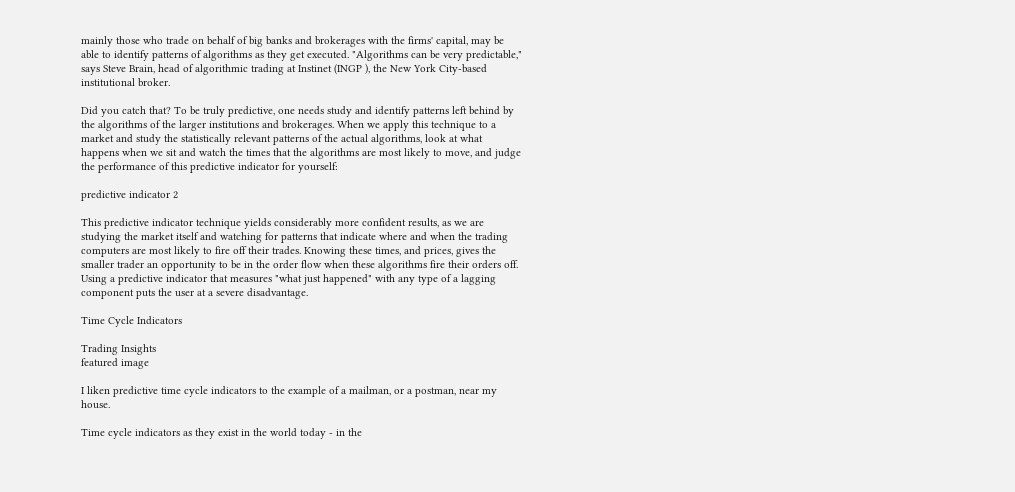mainly those who trade on behalf of big banks and brokerages with the firms' capital, may be able to identify patterns of algorithms as they get executed. "Algorithms can be very predictable," says Steve Brain, head of algorithmic trading at Instinet (INGP ), the New York City-based institutional broker.

Did you catch that? To be truly predictive, one needs study and identify patterns left behind by the algorithms of the larger institutions and brokerages. When we apply this technique to a market and study the statistically relevant patterns of the actual algorithms, look at what happens when we sit and watch the times that the algorithms are most likely to move, and judge the performance of this predictive indicator for yourself:

predictive indicator 2

This predictive indicator technique yields considerably more confident results, as we are studying the market itself and watching for patterns that indicate where and when the trading computers are most likely to fire off their trades. Knowing these times, and prices, gives the smaller trader an opportunity to be in the order flow when these algorithms fire their orders off. Using a predictive indicator that measures "what just happened" with any type of a lagging component puts the user at a severe disadvantage.

Time Cycle Indicators

Trading Insights
featured image

I liken predictive time cycle indicators to the example of a mailman, or a postman, near my house.

Time cycle indicators as they exist in the world today - in the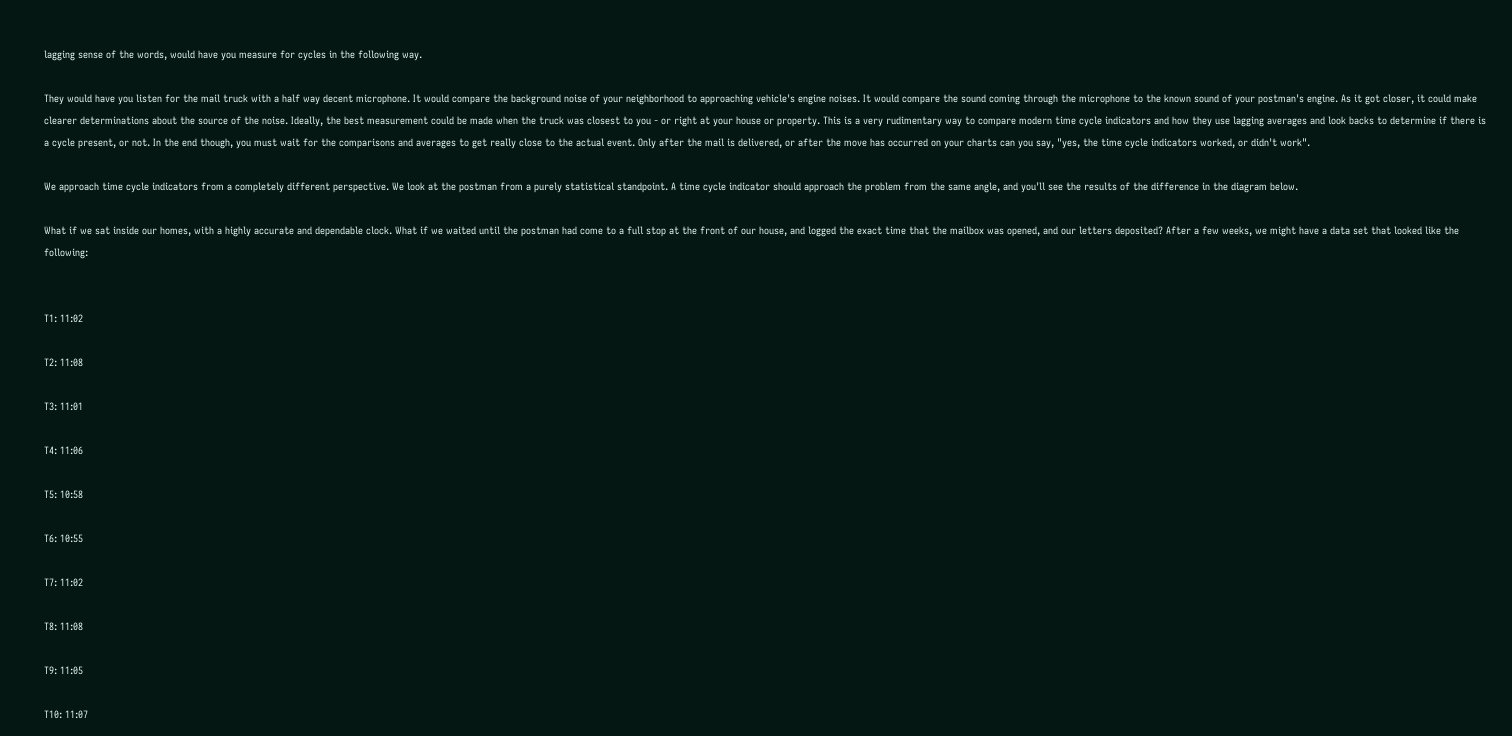lagging sense of the words, would have you measure for cycles in the following way.

They would have you listen for the mail truck with a half way decent microphone. It would compare the background noise of your neighborhood to approaching vehicle's engine noises. It would compare the sound coming through the microphone to the known sound of your postman's engine. As it got closer, it could make clearer determinations about the source of the noise. Ideally, the best measurement could be made when the truck was closest to you - or right at your house or property. This is a very rudimentary way to compare modern time cycle indicators and how they use lagging averages and look backs to determine if there is a cycle present, or not. In the end though, you must wait for the comparisons and averages to get really close to the actual event. Only after the mail is delivered, or after the move has occurred on your charts can you say, "yes, the time cycle indicators worked, or didn't work".

We approach time cycle indicators from a completely different perspective. We look at the postman from a purely statistical standpoint. A time cycle indicator should approach the problem from the same angle, and you'll see the results of the difference in the diagram below.

What if we sat inside our homes, with a highly accurate and dependable clock. What if we waited until the postman had come to a full stop at the front of our house, and logged the exact time that the mailbox was opened, and our letters deposited? After a few weeks, we might have a data set that looked like the following:


T1: 11:02

T2: 11:08

T3: 11:01

T4: 11:06

T5: 10:58

T6: 10:55

T7: 11:02

T8: 11:08

T9: 11:05

T10: 11:07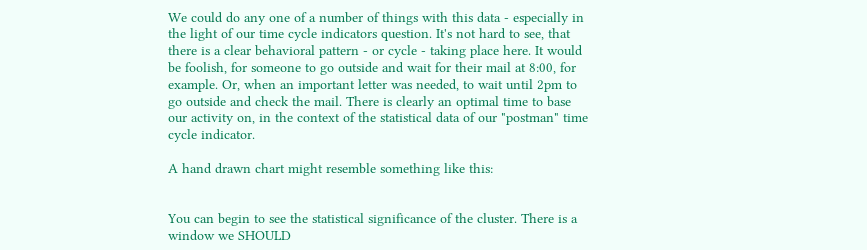We could do any one of a number of things with this data - especially in the light of our time cycle indicators question. It's not hard to see, that there is a clear behavioral pattern - or cycle - taking place here. It would be foolish, for someone to go outside and wait for their mail at 8:00, for example. Or, when an important letter was needed, to wait until 2pm to go outside and check the mail. There is clearly an optimal time to base our activity on, in the context of the statistical data of our "postman" time cycle indicator.

A hand drawn chart might resemble something like this:


You can begin to see the statistical significance of the cluster. There is a window we SHOULD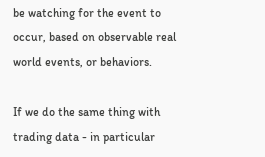be watching for the event to occur, based on observable real world events, or behaviors.

If we do the same thing with trading data - in particular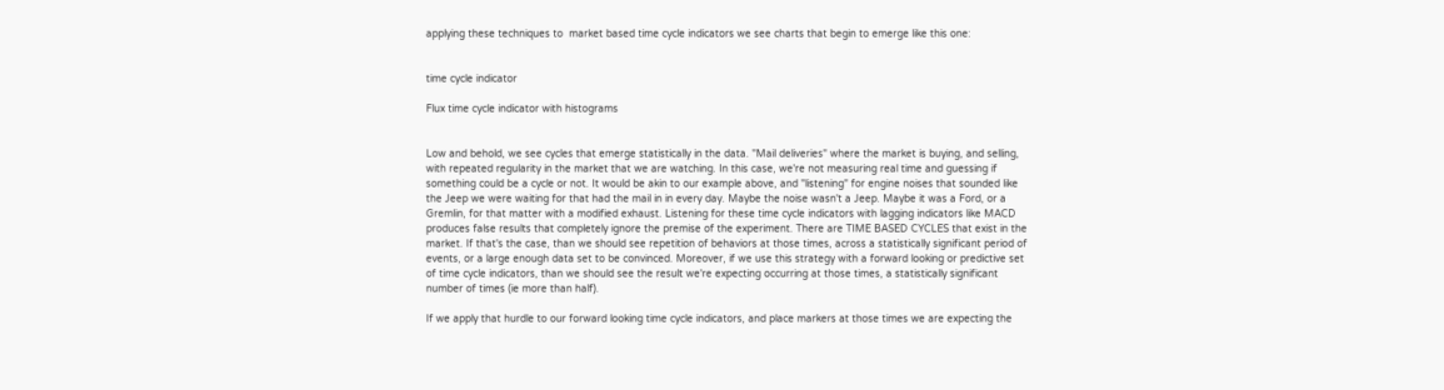applying these techniques to  market based time cycle indicators we see charts that begin to emerge like this one:


time cycle indicator

Flux time cycle indicator with histograms


Low and behold, we see cycles that emerge statistically in the data. "Mail deliveries" where the market is buying, and selling, with repeated regularity in the market that we are watching. In this case, we're not measuring real time and guessing if something could be a cycle or not. It would be akin to our example above, and "listening" for engine noises that sounded like the Jeep we were waiting for that had the mail in in every day. Maybe the noise wasn't a Jeep. Maybe it was a Ford, or a Gremlin, for that matter with a modified exhaust. Listening for these time cycle indicators with lagging indicators like MACD produces false results that completely ignore the premise of the experiment. There are TIME BASED CYCLES that exist in the market. If that's the case, than we should see repetition of behaviors at those times, across a statistically significant period of events, or a large enough data set to be convinced. Moreover, if we use this strategy with a forward looking or predictive set of time cycle indicators, than we should see the result we're expecting occurring at those times, a statistically significant number of times (ie more than half).

If we apply that hurdle to our forward looking time cycle indicators, and place markers at those times we are expecting the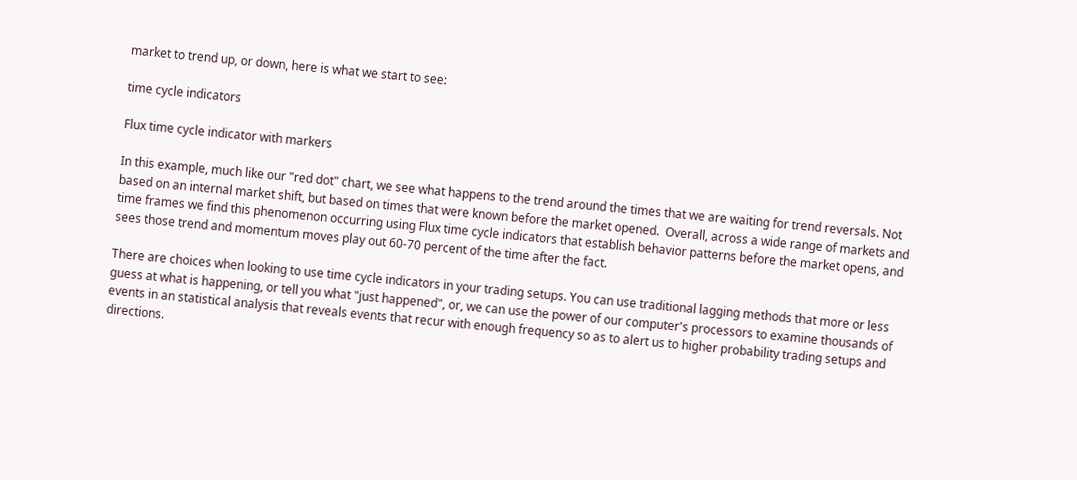market to trend up, or down, here is what we start to see:

time cycle indicators

Flux time cycle indicator with markers

In this example, much like our "red dot" chart, we see what happens to the trend around the times that we are waiting for trend reversals. Not based on an internal market shift, but based on times that were known before the market opened.  Overall, across a wide range of markets and time frames we find this phenomenon occurring using Flux time cycle indicators that establish behavior patterns before the market opens, and sees those trend and momentum moves play out 60-70 percent of the time after the fact.

There are choices when looking to use time cycle indicators in your trading setups. You can use traditional lagging methods that more or less guess at what is happening, or tell you what "just happened", or, we can use the power of our computer's processors to examine thousands of events in an statistical analysis that reveals events that recur with enough frequency so as to alert us to higher probability trading setups and directions.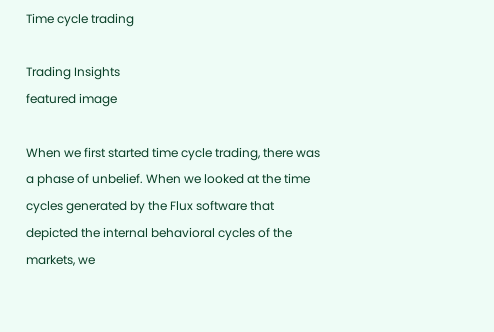Time cycle trading

Trading Insights
featured image

When we first started time cycle trading, there was a phase of unbelief. When we looked at the time cycles generated by the Flux software that depicted the internal behavioral cycles of the markets, we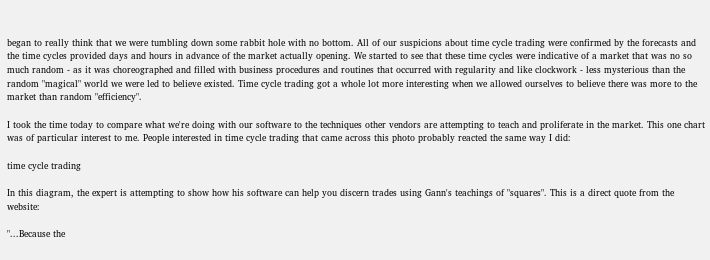began to really think that we were tumbling down some rabbit hole with no bottom. All of our suspicions about time cycle trading were confirmed by the forecasts and the time cycles provided days and hours in advance of the market actually opening. We started to see that these time cycles were indicative of a market that was no so much random - as it was choreographed and filled with business procedures and routines that occurred with regularity and like clockwork - less mysterious than the random "magical" world we were led to believe existed. Time cycle trading got a whole lot more interesting when we allowed ourselves to believe there was more to the market than random "efficiency".

I took the time today to compare what we're doing with our software to the techniques other vendors are attempting to teach and proliferate in the market. This one chart was of particular interest to me. People interested in time cycle trading that came across this photo probably reacted the same way I did:

time cycle trading

In this diagram, the expert is attempting to show how his software can help you discern trades using Gann's teachings of "squares". This is a direct quote from the website:

"...Because the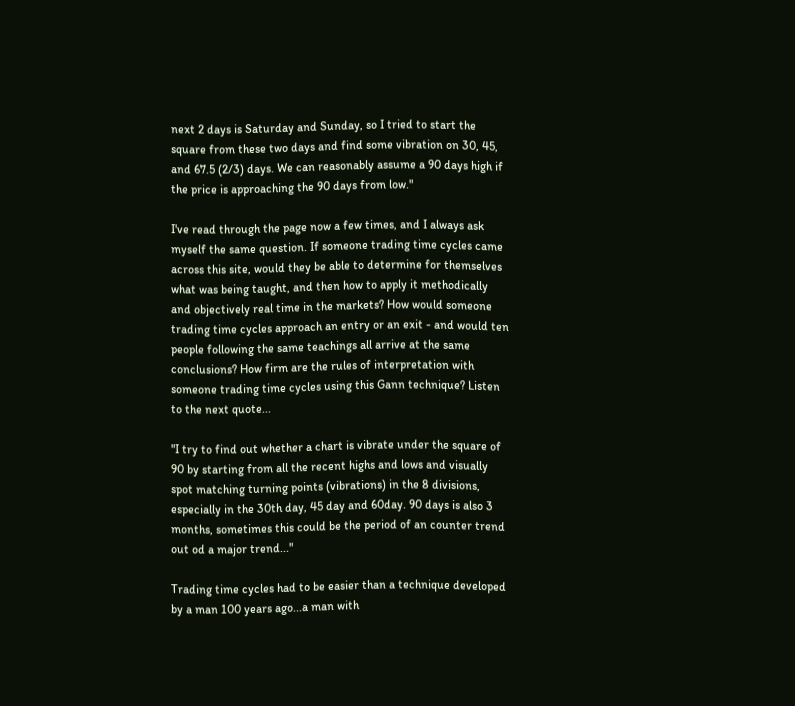next 2 days is Saturday and Sunday, so I tried to start the square from these two days and find some vibration on 30, 45, and 67.5 (2/3) days. We can reasonably assume a 90 days high if the price is approaching the 90 days from low."

I've read through the page now a few times, and I always ask myself the same question. If someone trading time cycles came across this site, would they be able to determine for themselves what was being taught, and then how to apply it methodically and objectively real time in the markets? How would someone trading time cycles approach an entry or an exit - and would ten people following the same teachings all arrive at the same conclusions? How firm are the rules of interpretation with someone trading time cycles using this Gann technique? Listen to the next quote...

"I try to find out whether a chart is vibrate under the square of 90 by starting from all the recent highs and lows and visually spot matching turning points (vibrations) in the 8 divisions, especially in the 30th day, 45 day and 60day. 90 days is also 3 months, sometimes this could be the period of an counter trend out od a major trend..."

Trading time cycles had to be easier than a technique developed by a man 100 years ago...a man with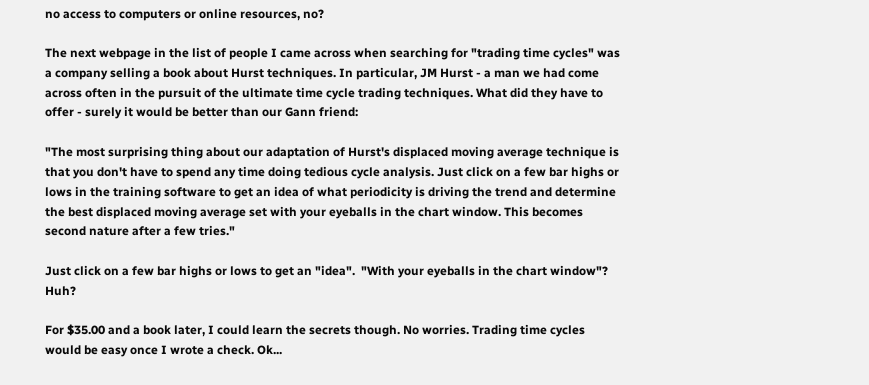no access to computers or online resources, no?

The next webpage in the list of people I came across when searching for "trading time cycles" was a company selling a book about Hurst techniques. In particular, JM Hurst - a man we had come across often in the pursuit of the ultimate time cycle trading techniques. What did they have to offer - surely it would be better than our Gann friend:

"The most surprising thing about our adaptation of Hurst's displaced moving average technique is that you don't have to spend any time doing tedious cycle analysis. Just click on a few bar highs or lows in the training software to get an idea of what periodicity is driving the trend and determine the best displaced moving average set with your eyeballs in the chart window. This becomes second nature after a few tries."

Just click on a few bar highs or lows to get an "idea".  "With your eyeballs in the chart window"? Huh?

For $35.00 and a book later, I could learn the secrets though. No worries. Trading time cycles would be easy once I wrote a check. Ok...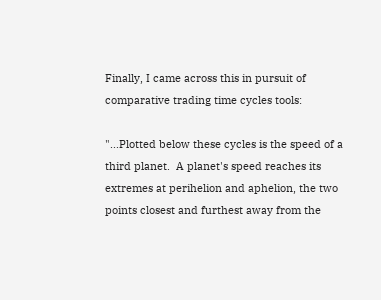Finally, I came across this in pursuit of comparative trading time cycles tools:

"...Plotted below these cycles is the speed of a third planet.  A planet's speed reaches its extremes at perihelion and aphelion, the two points closest and furthest away from the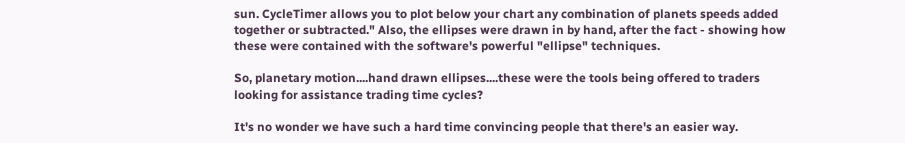sun. CycleTimer allows you to plot below your chart any combination of planets speeds added together or subtracted." Also, the ellipses were drawn in by hand, after the fact - showing how these were contained with the software's powerful "ellipse" techniques.

So, planetary motion....hand drawn ellipses....these were the tools being offered to traders looking for assistance trading time cycles?

It's no wonder we have such a hard time convincing people that there's an easier way.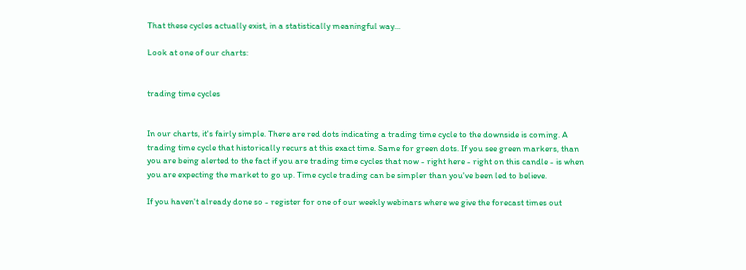That these cycles actually exist, in a statistically meaningful way...

Look at one of our charts:


trading time cycles


In our charts, it's fairly simple. There are red dots indicating a trading time cycle to the downside is coming. A trading time cycle that historically recurs at this exact time. Same for green dots. If you see green markers, than you are being alerted to the fact if you are trading time cycles that now - right here - right on this candle - is when you are expecting the market to go up. Time cycle trading can be simpler than you've been led to believe.

If you haven't already done so - register for one of our weekly webinars where we give the forecast times out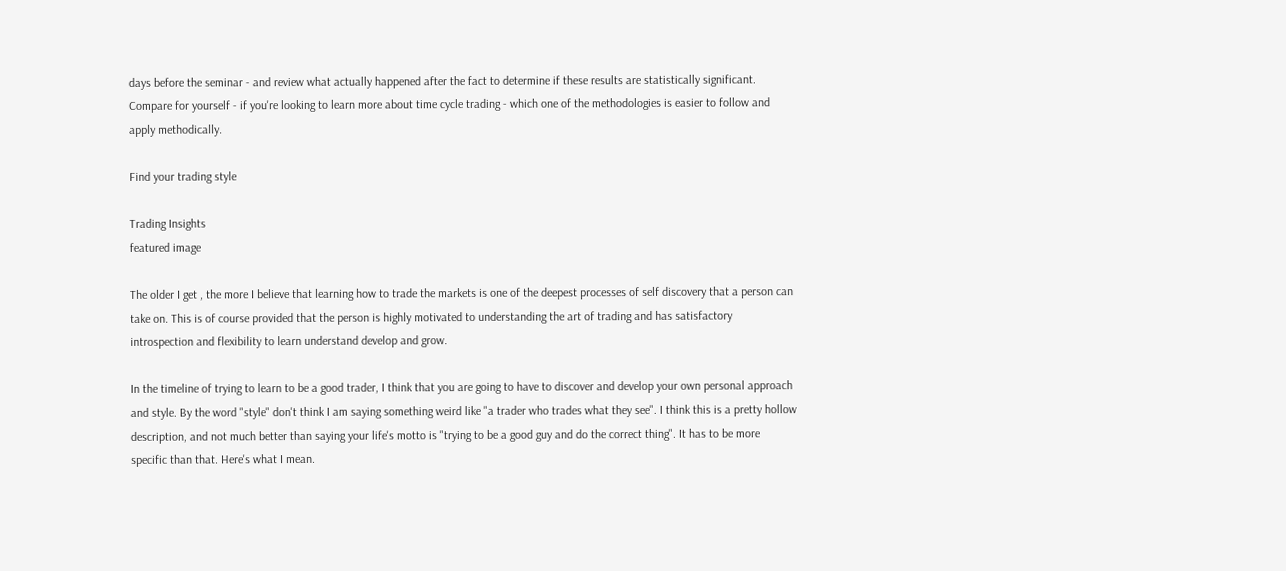days before the seminar - and review what actually happened after the fact to determine if these results are statistically significant.  Compare for yourself - if you're looking to learn more about time cycle trading - which one of the methodologies is easier to follow and apply methodically.

Find your trading style

Trading Insights
featured image

The older I get , the more I believe that learning how to trade the markets is one of the deepest processes of self discovery that a person can take on. This is of course provided that the person is highly motivated to understanding the art of trading and has satisfactory introspection and flexibility to learn understand develop and grow.

In the timeline of trying to learn to be a good trader, I think that you are going to have to discover and develop your own personal approach and style. By the word "style" don't think I am saying something weird like "a trader who trades what they see". I think this is a pretty hollow description, and not much better than saying your life's motto is "trying to be a good guy and do the correct thing". It has to be more specific than that. Here's what I mean.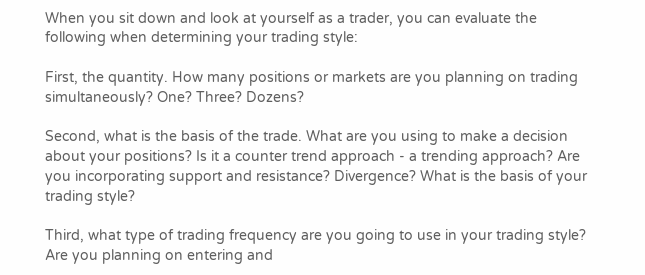When you sit down and look at yourself as a trader, you can evaluate the following when determining your trading style:

First, the quantity. How many positions or markets are you planning on trading simultaneously? One? Three? Dozens?

Second, what is the basis of the trade. What are you using to make a decision about your positions? Is it a counter trend approach - a trending approach? Are you incorporating support and resistance? Divergence? What is the basis of your trading style?

Third, what type of trading frequency are you going to use in your trading style? Are you planning on entering and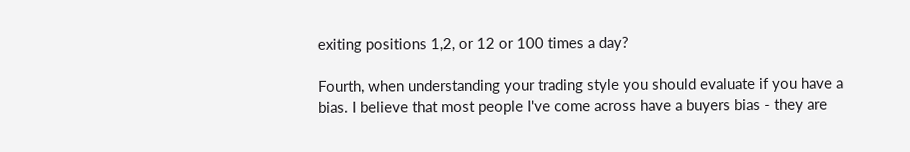exiting positions 1,2, or 12 or 100 times a day?

Fourth, when understanding your trading style you should evaluate if you have a bias. I believe that most people I've come across have a buyers bias - they are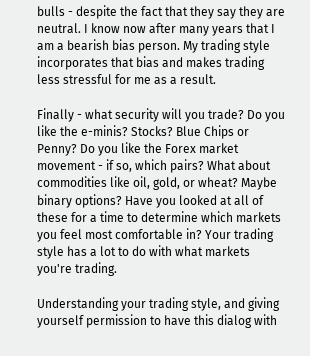bulls - despite the fact that they say they are neutral. I know now after many years that I am a bearish bias person. My trading style incorporates that bias and makes trading less stressful for me as a result.

Finally - what security will you trade? Do you like the e-minis? Stocks? Blue Chips or Penny? Do you like the Forex market movement - if so, which pairs? What about commodities like oil, gold, or wheat? Maybe binary options? Have you looked at all of these for a time to determine which markets you feel most comfortable in? Your trading style has a lot to do with what markets you're trading.

Understanding your trading style, and giving yourself permission to have this dialog with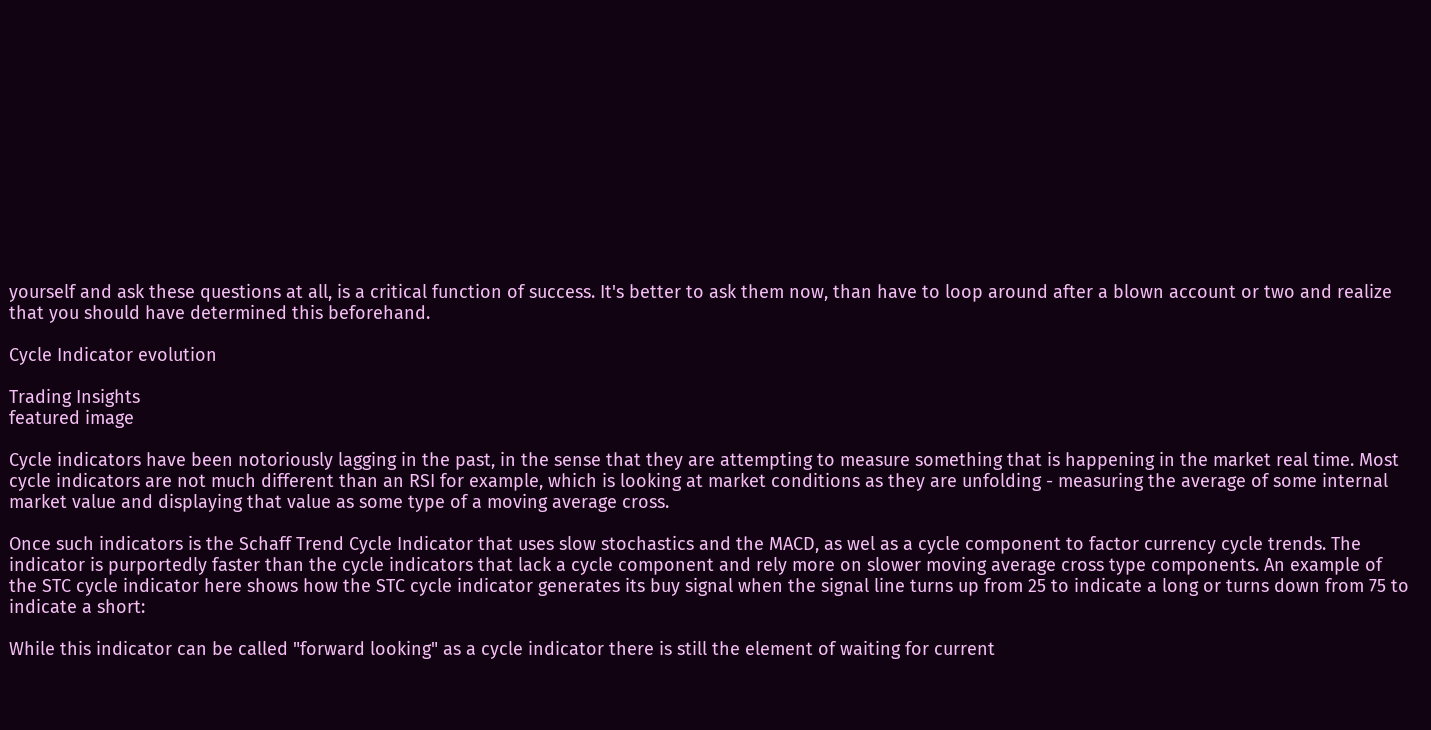yourself and ask these questions at all, is a critical function of success. It's better to ask them now, than have to loop around after a blown account or two and realize that you should have determined this beforehand.

Cycle Indicator evolution

Trading Insights
featured image

Cycle indicators have been notoriously lagging in the past, in the sense that they are attempting to measure something that is happening in the market real time. Most cycle indicators are not much different than an RSI for example, which is looking at market conditions as they are unfolding - measuring the average of some internal market value and displaying that value as some type of a moving average cross.

Once such indicators is the Schaff Trend Cycle Indicator that uses slow stochastics and the MACD, as wel as a cycle component to factor currency cycle trends. The indicator is purportedly faster than the cycle indicators that lack a cycle component and rely more on slower moving average cross type components. An example of the STC cycle indicator here shows how the STC cycle indicator generates its buy signal when the signal line turns up from 25 to indicate a long or turns down from 75 to indicate a short:

While this indicator can be called "forward looking" as a cycle indicator there is still the element of waiting for current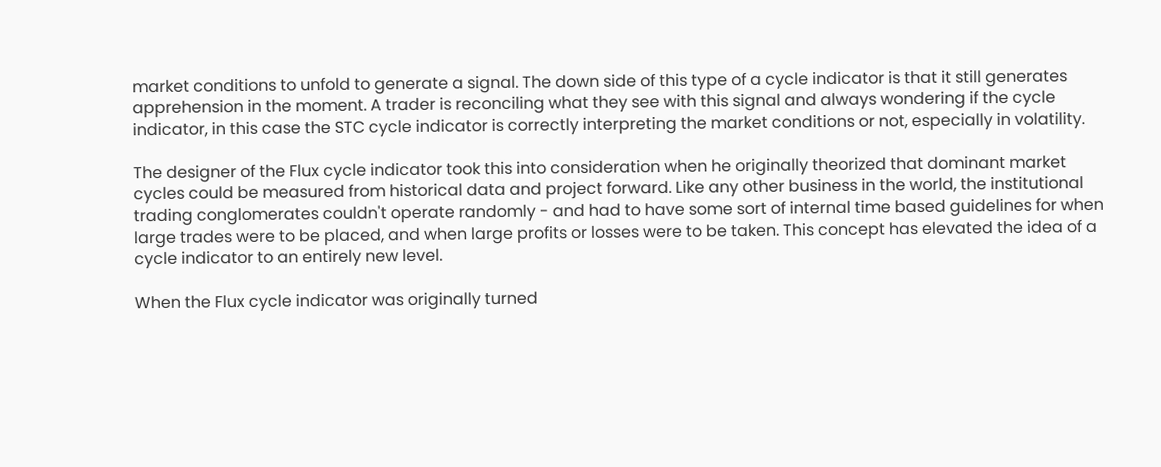market conditions to unfold to generate a signal. The down side of this type of a cycle indicator is that it still generates apprehension in the moment. A trader is reconciling what they see with this signal and always wondering if the cycle indicator, in this case the STC cycle indicator is correctly interpreting the market conditions or not, especially in volatility.

The designer of the Flux cycle indicator took this into consideration when he originally theorized that dominant market cycles could be measured from historical data and project forward. Like any other business in the world, the institutional trading conglomerates couldn't operate randomly - and had to have some sort of internal time based guidelines for when large trades were to be placed, and when large profits or losses were to be taken. This concept has elevated the idea of a cycle indicator to an entirely new level.

When the Flux cycle indicator was originally turned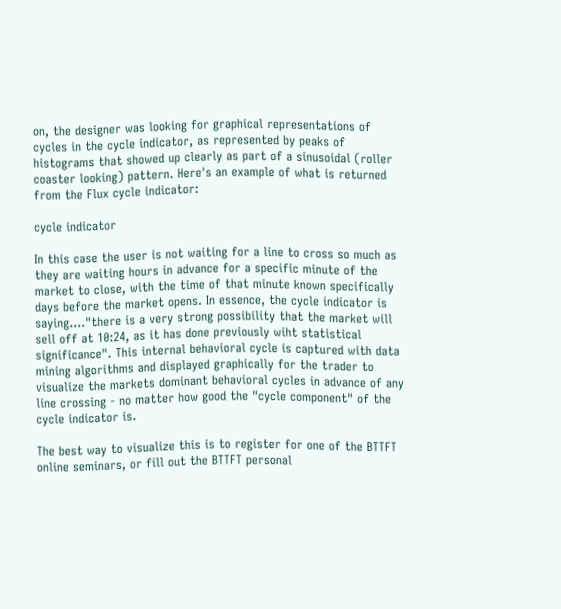on, the designer was looking for graphical representations of cycles in the cycle indicator, as represented by peaks of histograms that showed up clearly as part of a sinusoidal (roller coaster looking) pattern. Here's an example of what is returned from the Flux cycle indicator:

cycle indicator

In this case the user is not waiting for a line to cross so much as they are waiting hours in advance for a specific minute of the market to close, with the time of that minute known specifically days before the market opens. In essence, the cycle indicator is saying...."there is a very strong possibility that the market will sell off at 10:24, as it has done previously wiht statistical significance". This internal behavioral cycle is captured with data mining algorithms and displayed graphically for the trader to visualize the markets dominant behavioral cycles in advance of any line crossing - no matter how good the "cycle component" of the cycle indicator is.

The best way to visualize this is to register for one of the BTTFT online seminars, or fill out the BTTFT personal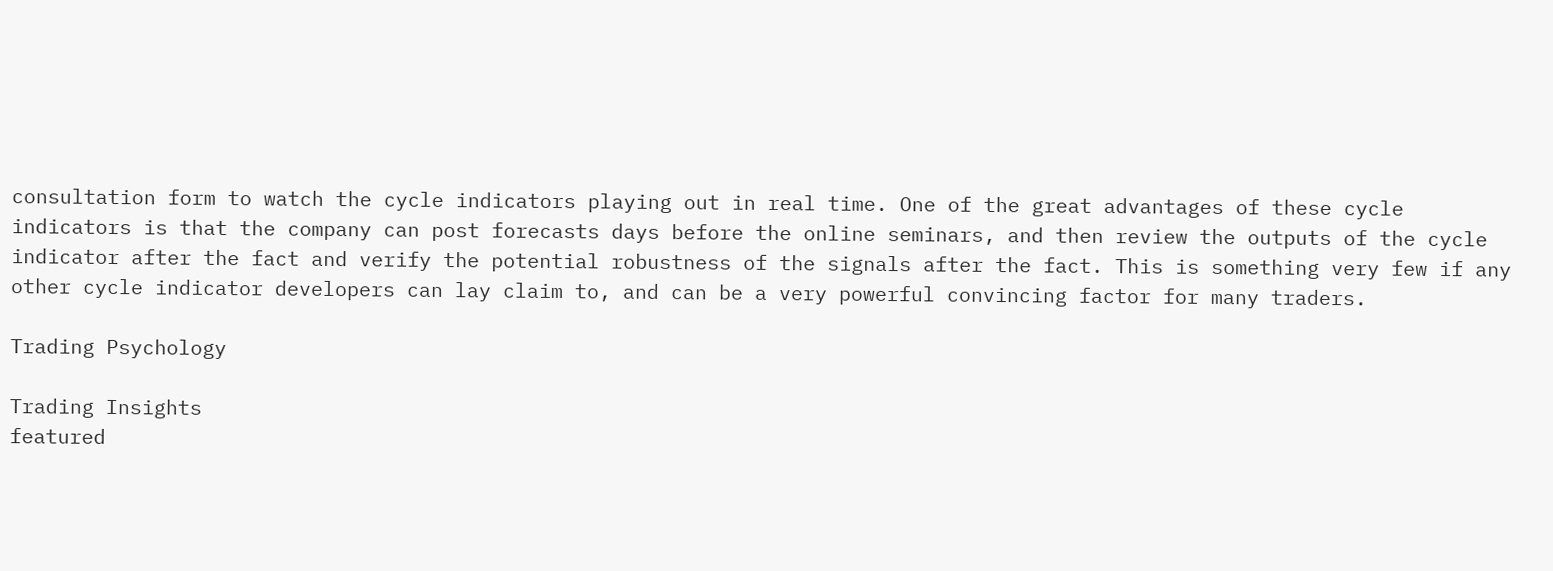consultation form to watch the cycle indicators playing out in real time. One of the great advantages of these cycle indicators is that the company can post forecasts days before the online seminars, and then review the outputs of the cycle indicator after the fact and verify the potential robustness of the signals after the fact. This is something very few if any other cycle indicator developers can lay claim to, and can be a very powerful convincing factor for many traders.

Trading Psychology

Trading Insights
featured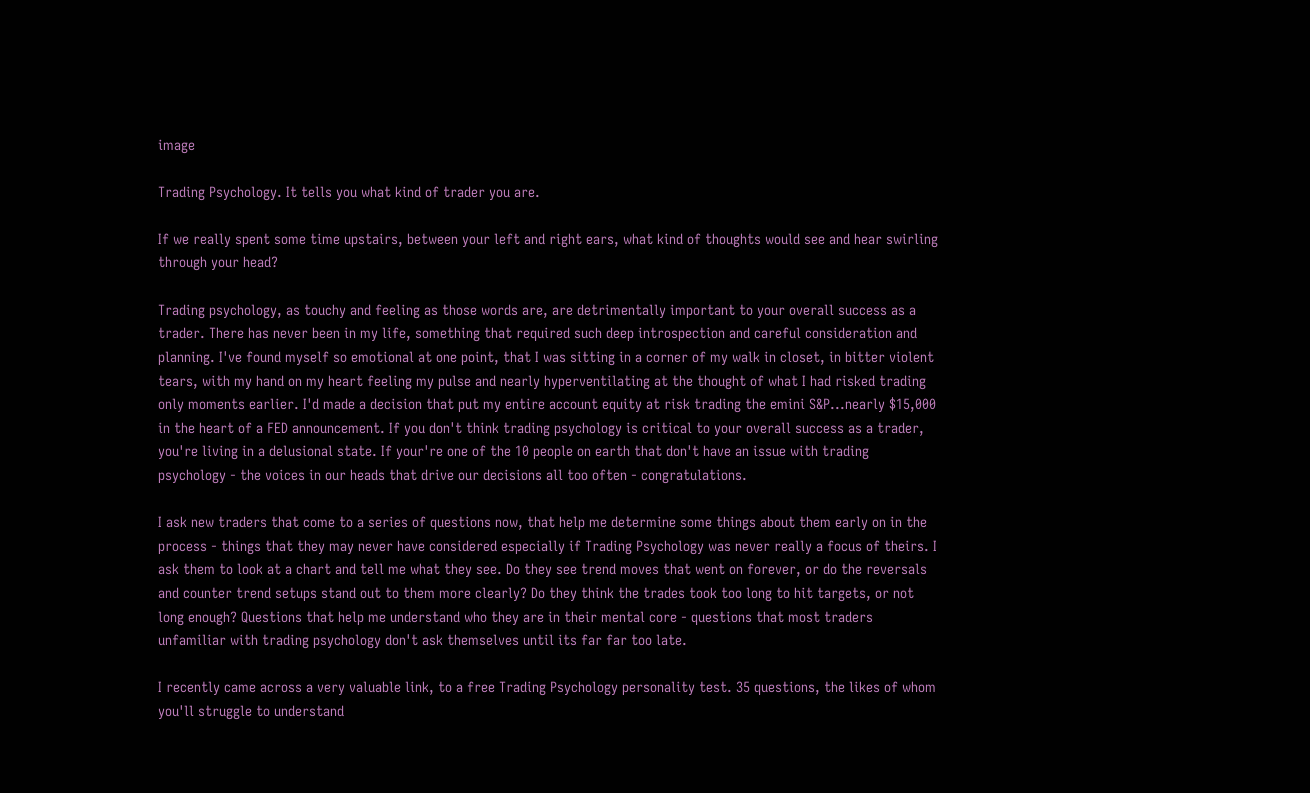image

Trading Psychology. It tells you what kind of trader you are.

If we really spent some time upstairs, between your left and right ears, what kind of thoughts would see and hear swirling through your head?

Trading psychology, as touchy and feeling as those words are, are detrimentally important to your overall success as a trader. There has never been in my life, something that required such deep introspection and careful consideration and planning. I've found myself so emotional at one point, that I was sitting in a corner of my walk in closet, in bitter violent tears, with my hand on my heart feeling my pulse and nearly hyperventilating at the thought of what I had risked trading only moments earlier. I'd made a decision that put my entire account equity at risk trading the emini S&P...nearly $15,000 in the heart of a FED announcement. If you don't think trading psychology is critical to your overall success as a trader, you're living in a delusional state. If your're one of the 10 people on earth that don't have an issue with trading psychology - the voices in our heads that drive our decisions all too often - congratulations.

I ask new traders that come to a series of questions now, that help me determine some things about them early on in the process - things that they may never have considered especially if Trading Psychology was never really a focus of theirs. I ask them to look at a chart and tell me what they see. Do they see trend moves that went on forever, or do the reversals and counter trend setups stand out to them more clearly? Do they think the trades took too long to hit targets, or not long enough? Questions that help me understand who they are in their mental core - questions that most traders unfamiliar with trading psychology don't ask themselves until its far far too late.

I recently came across a very valuable link, to a free Trading Psychology personality test. 35 questions, the likes of whom you'll struggle to understand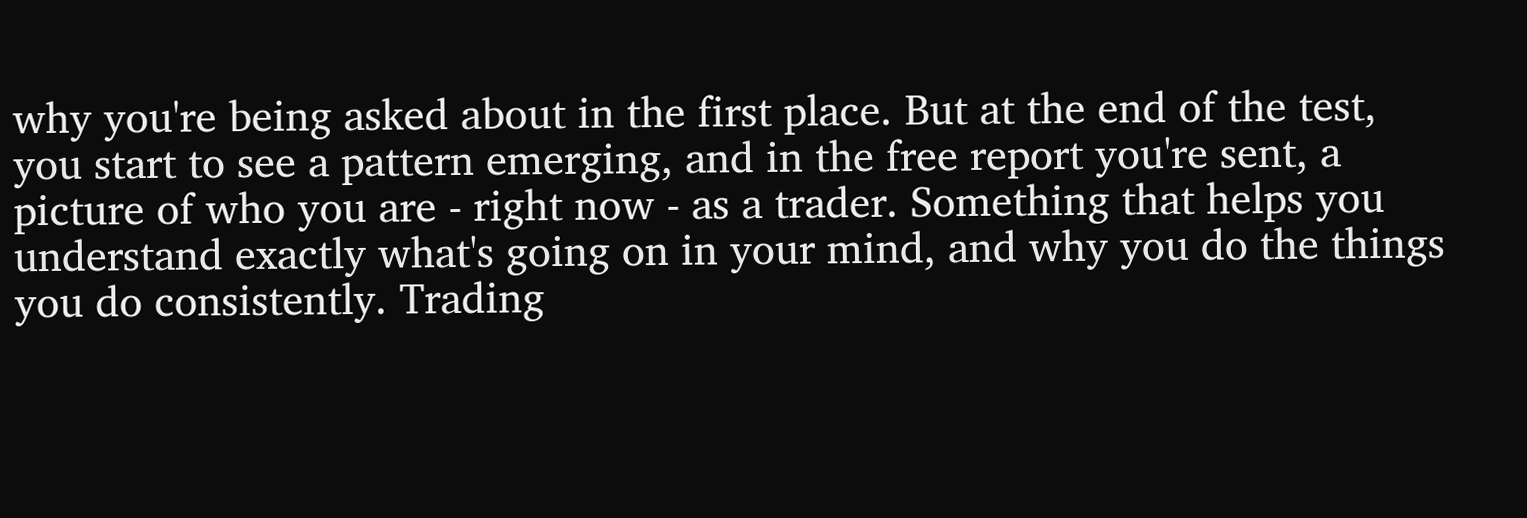why you're being asked about in the first place. But at the end of the test, you start to see a pattern emerging, and in the free report you're sent, a picture of who you are - right now - as a trader. Something that helps you understand exactly what's going on in your mind, and why you do the things you do consistently. Trading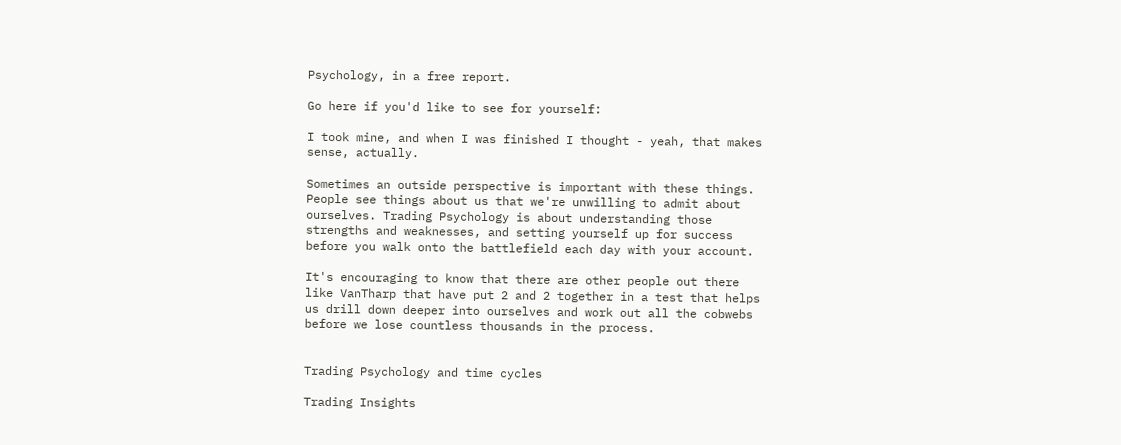Psychology, in a free report.

Go here if you'd like to see for yourself:

I took mine, and when I was finished I thought - yeah, that makes sense, actually.

Sometimes an outside perspective is important with these things. People see things about us that we're unwilling to admit about ourselves. Trading Psychology is about understanding those strengths and weaknesses, and setting yourself up for success before you walk onto the battlefield each day with your account.

It's encouraging to know that there are other people out there like VanTharp that have put 2 and 2 together in a test that helps us drill down deeper into ourselves and work out all the cobwebs before we lose countless thousands in the process.


Trading Psychology and time cycles

Trading Insights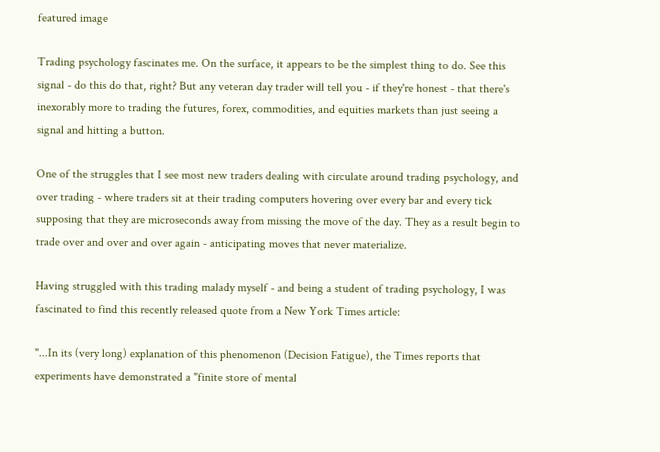featured image

Trading psychology fascinates me. On the surface, it appears to be the simplest thing to do. See this signal - do this do that, right? But any veteran day trader will tell you - if they're honest - that there's inexorably more to trading the futures, forex, commodities, and equities markets than just seeing a signal and hitting a button.

One of the struggles that I see most new traders dealing with circulate around trading psychology, and over trading - where traders sit at their trading computers hovering over every bar and every tick supposing that they are microseconds away from missing the move of the day. They as a result begin to trade over and over and over again - anticipating moves that never materialize.

Having struggled with this trading malady myself - and being a student of trading psychology, I was fascinated to find this recently released quote from a New York Times article:

"...In its (very long) explanation of this phenomenon (Decision Fatigue), the Times reports that experiments have demonstrated a "finite store of mental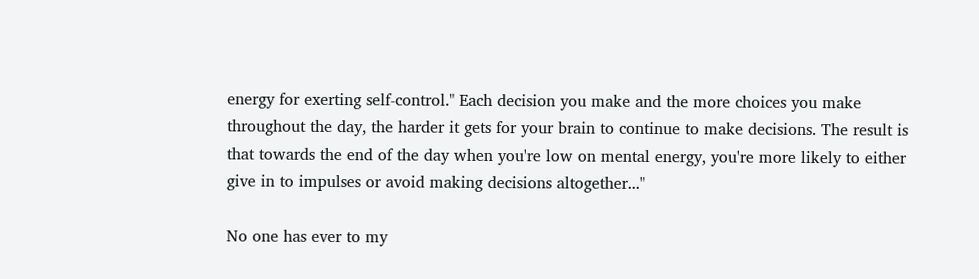energy for exerting self-control." Each decision you make and the more choices you make throughout the day, the harder it gets for your brain to continue to make decisions. The result is that towards the end of the day when you're low on mental energy, you're more likely to either give in to impulses or avoid making decisions altogether..."

No one has ever to my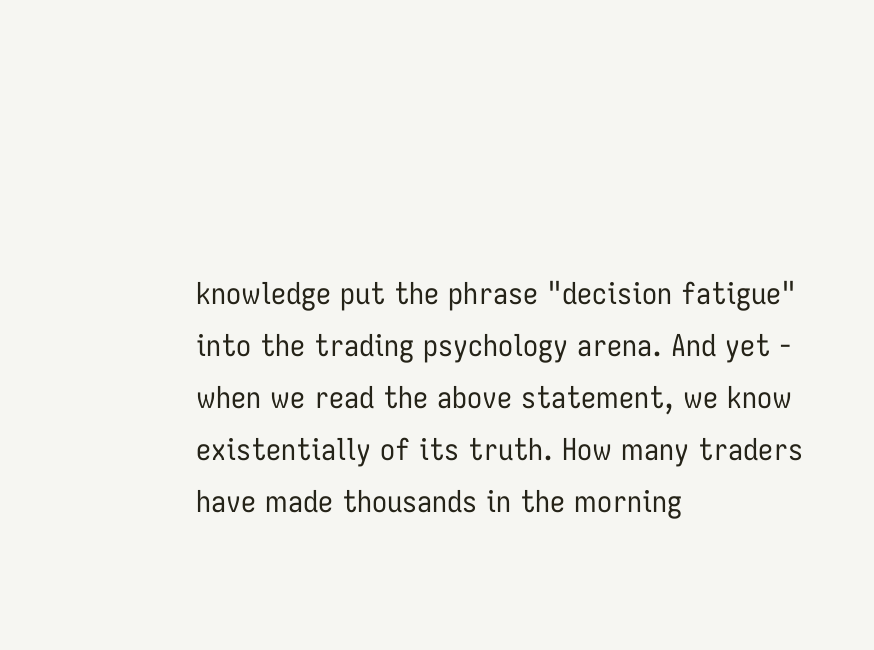knowledge put the phrase "decision fatigue" into the trading psychology arena. And yet - when we read the above statement, we know existentially of its truth. How many traders have made thousands in the morning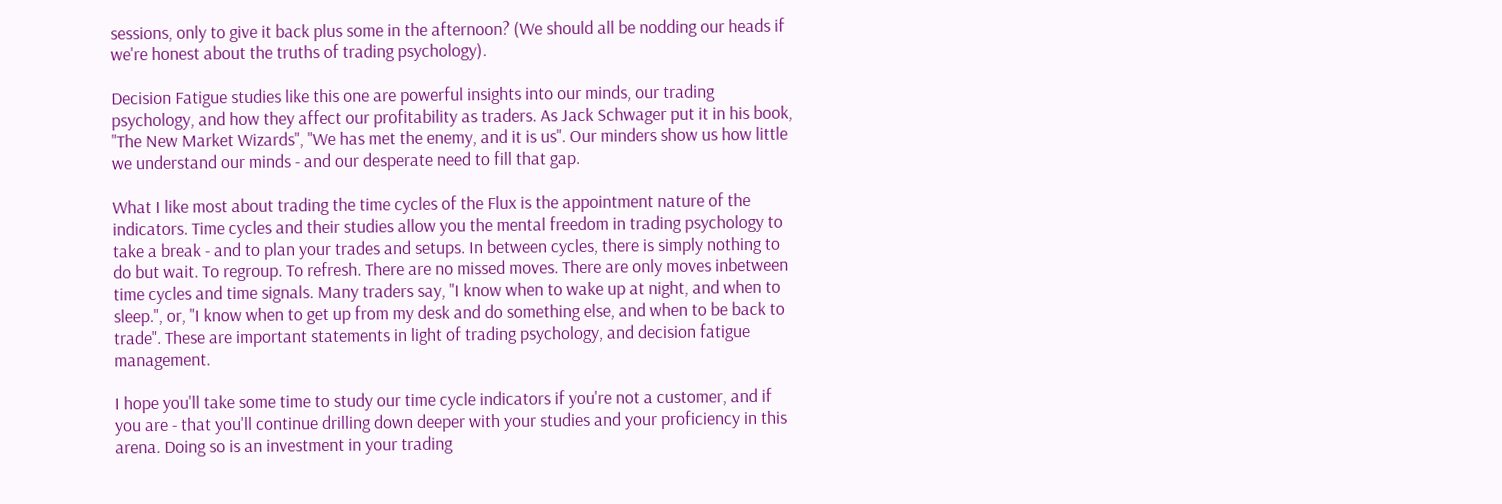sessions, only to give it back plus some in the afternoon? (We should all be nodding our heads if we're honest about the truths of trading psychology).

Decision Fatigue studies like this one are powerful insights into our minds, our trading psychology, and how they affect our profitability as traders. As Jack Schwager put it in his book, "The New Market Wizards", "We has met the enemy, and it is us". Our minders show us how little we understand our minds - and our desperate need to fill that gap.

What I like most about trading the time cycles of the Flux is the appointment nature of the indicators. Time cycles and their studies allow you the mental freedom in trading psychology to take a break - and to plan your trades and setups. In between cycles, there is simply nothing to do but wait. To regroup. To refresh. There are no missed moves. There are only moves inbetween time cycles and time signals. Many traders say, "I know when to wake up at night, and when to sleep.", or, "I know when to get up from my desk and do something else, and when to be back to trade". These are important statements in light of trading psychology, and decision fatigue management.

I hope you'll take some time to study our time cycle indicators if you're not a customer, and if you are - that you'll continue drilling down deeper with your studies and your proficiency in this arena. Doing so is an investment in your trading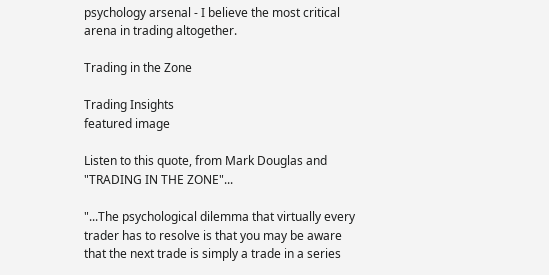psychology arsenal - I believe the most critical arena in trading altogether.

Trading in the Zone

Trading Insights
featured image

Listen to this quote, from Mark Douglas and "TRADING IN THE ZONE"...

"...The psychological dilemma that virtually every trader has to resolve is that you may be aware that the next trade is simply a trade in a series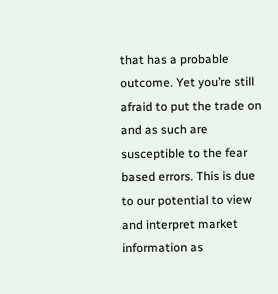that has a probable outcome. Yet you’re still afraid to put the trade on and as such are susceptible to the fear based errors. This is due to our potential to view and interpret market information as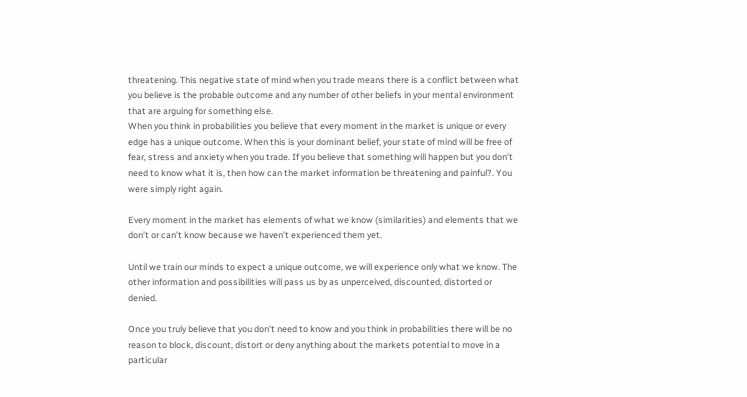threatening. This negative state of mind when you trade means there is a conflict between what you believe is the probable outcome and any number of other beliefs in your mental environment that are arguing for something else.
When you think in probabilities you believe that every moment in the market is unique or every edge has a unique outcome. When this is your dominant belief, your state of mind will be free of fear, stress and anxiety when you trade. If you believe that something will happen but you don’t need to know what it is, then how can the market information be threatening and painful?. You were simply right again.

Every moment in the market has elements of what we know (similarities) and elements that we don’t or can’t know because we haven’t experienced them yet.

Until we train our minds to expect a unique outcome, we will experience only what we know. The other information and possibilities will pass us by as unperceived, discounted, distorted or denied.

Once you truly believe that you don’t need to know and you think in probabilities there will be no reason to block, discount, distort or deny anything about the markets potential to move in a particular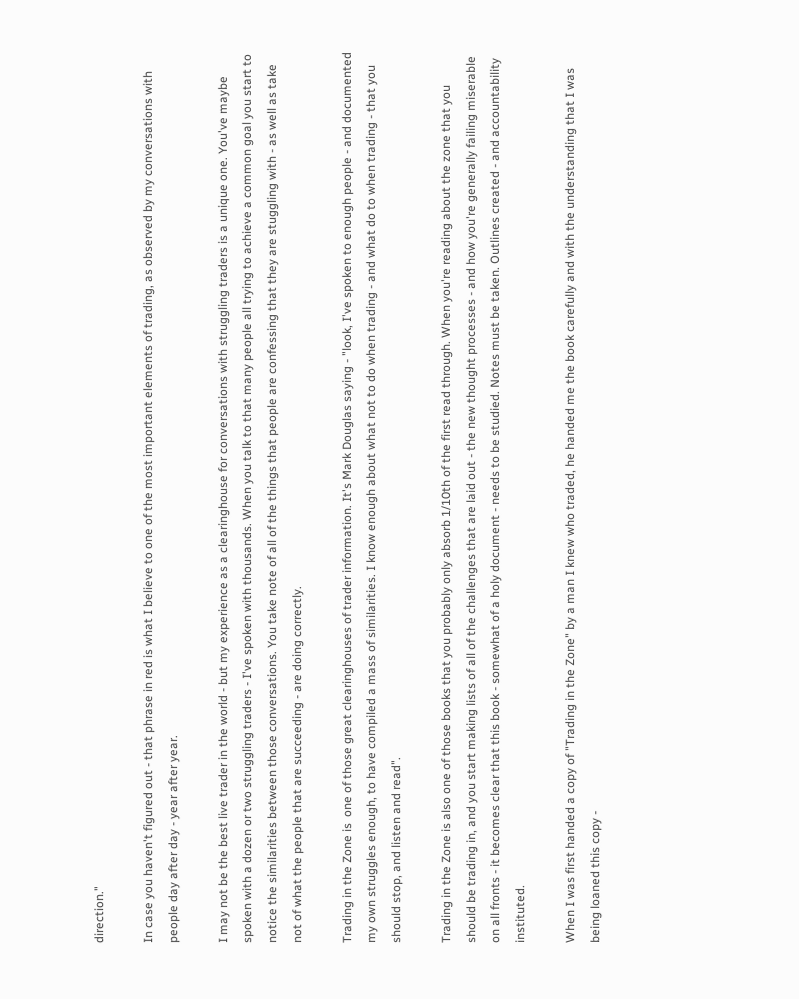direction."

In case you haven't figured out - that phrase in red is what I believe to one of the most important elements of trading, as observed by my conversations with people day after day - year after year.

I may not be the best live trader in the world - but my experience as a clearinghouse for conversations with struggling traders is a unique one. You've maybe spoken with a dozen or two struggling traders - I've spoken with thousands. When you talk to that many people all trying to achieve a common goal you start to notice the similarities between those conversations. You take note of all of the things that people are confessing that they are stuggling with - as well as take not of what the people that are succeeding - are doing correctly.

Trading in the Zone is  one of those great clearinghouses of trader information. It's Mark Douglas saying - "look, I've spoken to enough people - and documented my own struggles enough, to have compiled a mass of similarities. I know enough about what not to do when trading - and what do to when trading - that you should stop, and listen and read".

Trading in the Zone is also one of those books that you probably only absorb 1/10th of the first read through. When you're reading about the zone that you should be trading in, and you start making lists of all of the challenges that are laid out - the new thought processes - and how you're generally failing miserable on all fronts - it becomes clear that this book - somewhat of a holy document - needs to be studied. Notes must be taken. Outlines created - and accountability instituted.

When I was first handed a copy of "Trading in the Zone" by a man I knew who traded, he handed me the book carefully and with the understanding that I was being loaned this copy -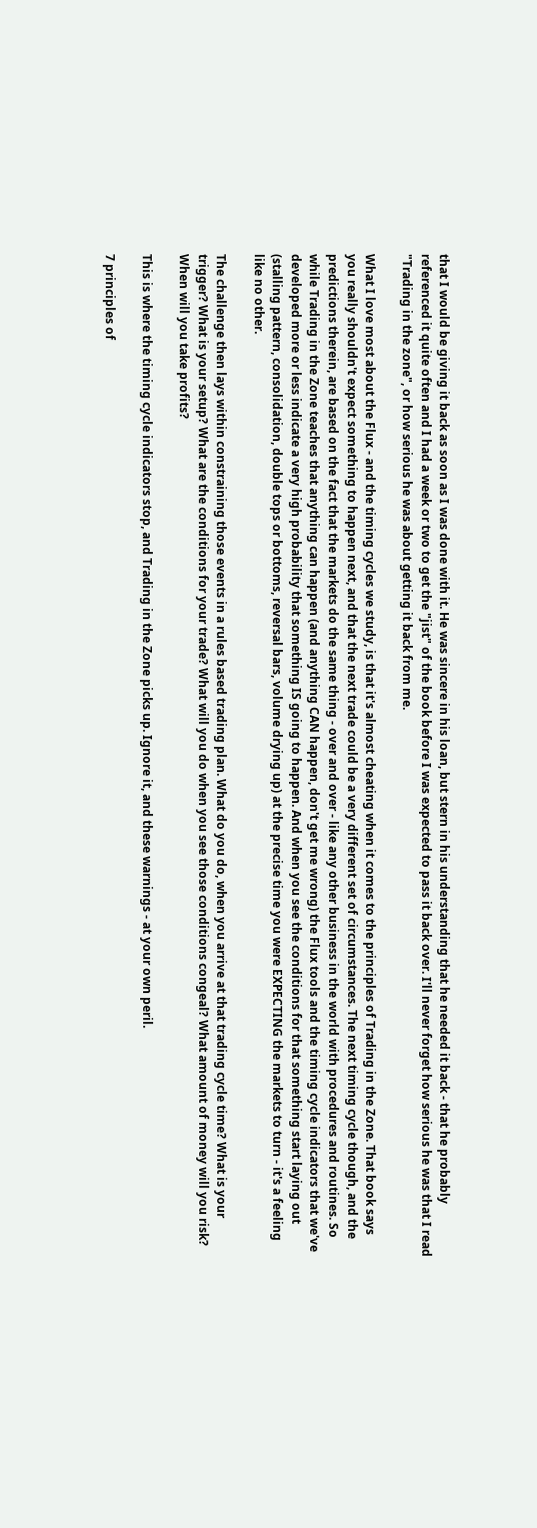that I would be giving it back as soon as I was done with it. He was sincere in his loan, but stern in his understanding that he needed it back - that he probably referenced it quite often and I had a week or two to get the "jist" of the book before I was expected to pass it back over. I'll never forget how serious he was that I read "Trading in the zone", or how serious he was about getting it back from me.

What I love most about the Flux - and the timing cycles we study, is that it's almost cheating when it comes to the principles of Trading in the Zone. That book says you really shouldn't expect something to happen next, and that the next trade could be a very different set of circumstances. The next timing cycle though, and the predictions therein, are based on the fact that the markets do the same thing - over and over - like any other business in the world with procedures and routines. So while Trading in the Zone teaches that anything can happen (and anything CAN happen, don't get me wrong) the Flux tools and the timing cycle indicators that we've developed more or less indicate a very high probability that something IS going to happen. And when you see the conditions for that something start laying out  (stalling pattern, consolidation, double tops or bottoms, reversal bars, volume drying up) at the precise time you were EXPECTING the markets to turn - it's a feeling like no other.

The challenge then lays within constraining those events in a rules based trading plan. What do you do, when you arrive at that trading cycle time? What is your trigger? What is your setup? What are the conditions for your trade? What will you do when you see those conditions congeal? What amount of money will you risk? When will you take profits?

This is where the timing cycle indicators stop, and Trading in the Zone picks up. Ignore it, and these warnings - at your own peril.

7 principles of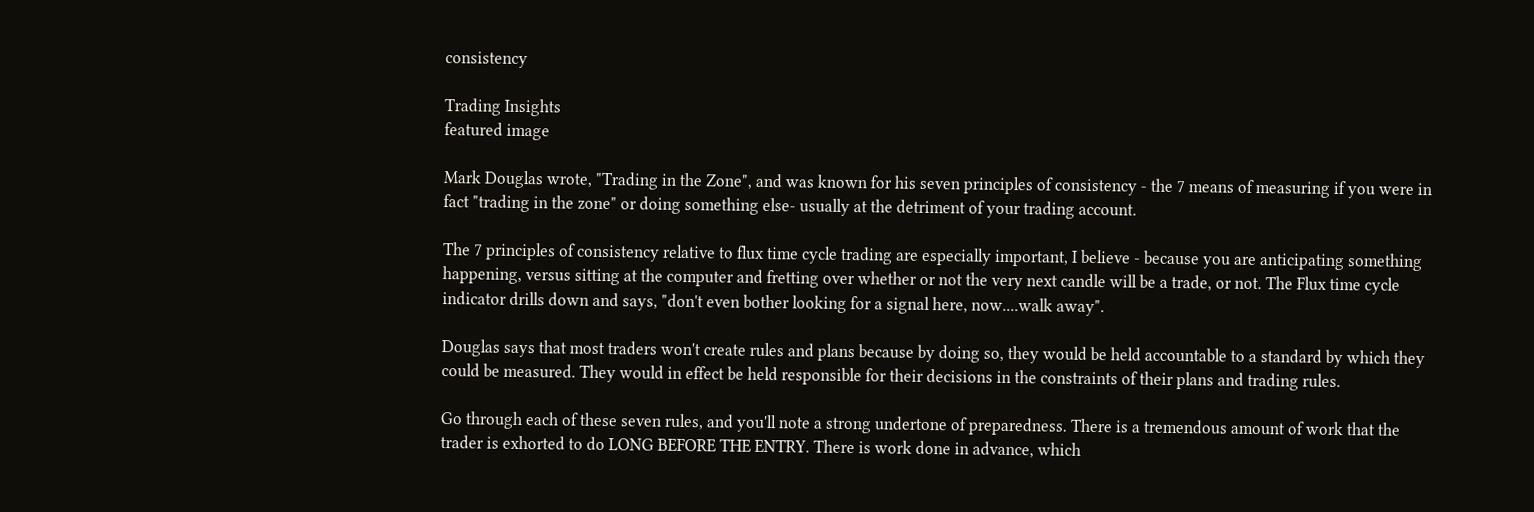consistency

Trading Insights
featured image

Mark Douglas wrote, "Trading in the Zone", and was known for his seven principles of consistency - the 7 means of measuring if you were in fact "trading in the zone" or doing something else- usually at the detriment of your trading account.

The 7 principles of consistency relative to flux time cycle trading are especially important, I believe - because you are anticipating something happening, versus sitting at the computer and fretting over whether or not the very next candle will be a trade, or not. The Flux time cycle indicator drills down and says, "don't even bother looking for a signal here, now....walk away".

Douglas says that most traders won't create rules and plans because by doing so, they would be held accountable to a standard by which they could be measured. They would in effect be held responsible for their decisions in the constraints of their plans and trading rules.

Go through each of these seven rules, and you'll note a strong undertone of preparedness. There is a tremendous amount of work that the trader is exhorted to do LONG BEFORE THE ENTRY. There is work done in advance, which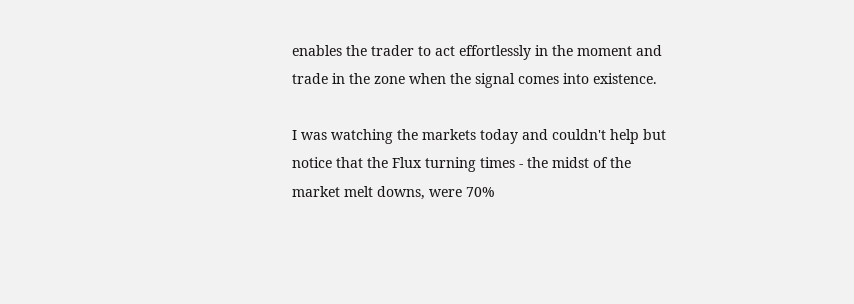enables the trader to act effortlessly in the moment and trade in the zone when the signal comes into existence.

I was watching the markets today and couldn't help but notice that the Flux turning times - the midst of the market melt downs, were 70%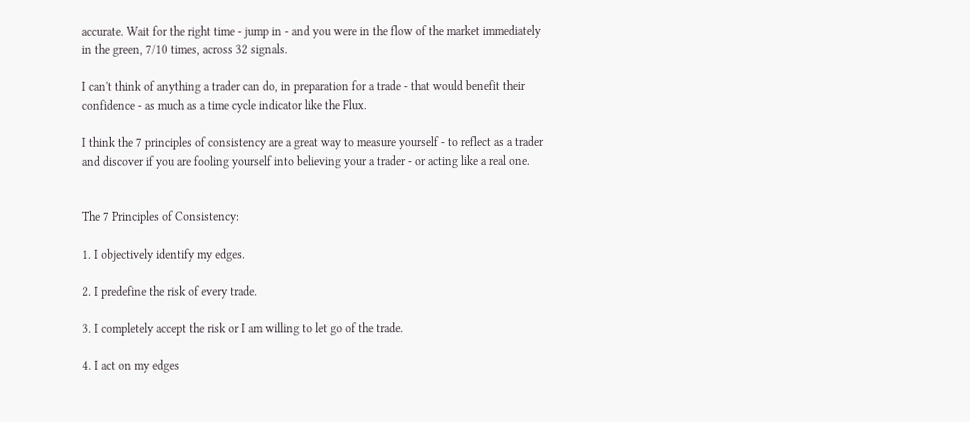accurate. Wait for the right time - jump in - and you were in the flow of the market immediately in the green, 7/10 times, across 32 signals.

I can't think of anything a trader can do, in preparation for a trade - that would benefit their confidence - as much as a time cycle indicator like the Flux.

I think the 7 principles of consistency are a great way to measure yourself - to reflect as a trader and discover if you are fooling yourself into believing your a trader - or acting like a real one.


The 7 Principles of Consistency:

1. I objectively identify my edges.

2. I predefine the risk of every trade.

3. I completely accept the risk or I am willing to let go of the trade.

4. I act on my edges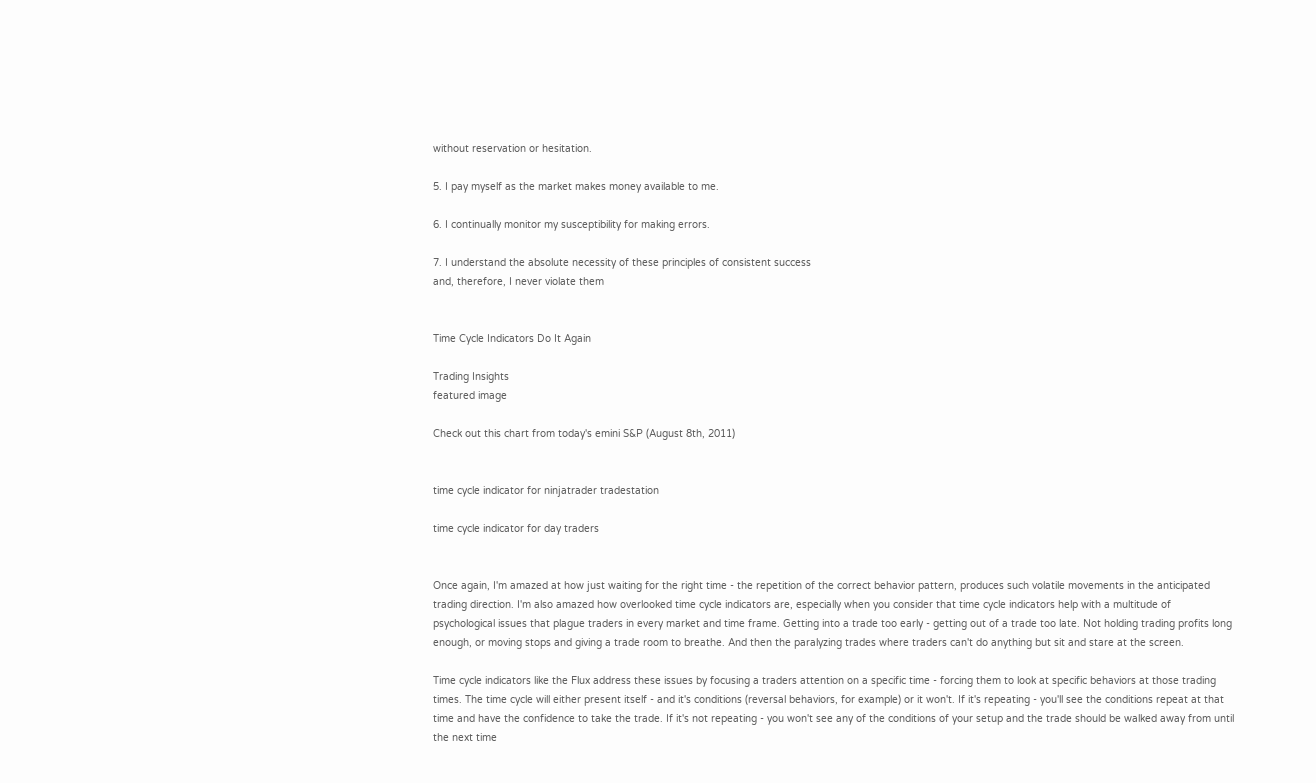without reservation or hesitation.

5. I pay myself as the market makes money available to me.

6. I continually monitor my susceptibility for making errors.

7. I understand the absolute necessity of these principles of consistent success
and, therefore, I never violate them


Time Cycle Indicators Do It Again

Trading Insights
featured image

Check out this chart from today's emini S&P (August 8th, 2011)


time cycle indicator for ninjatrader tradestation

time cycle indicator for day traders


Once again, I'm amazed at how just waiting for the right time - the repetition of the correct behavior pattern, produces such volatile movements in the anticipated trading direction. I'm also amazed how overlooked time cycle indicators are, especially when you consider that time cycle indicators help with a multitude of psychological issues that plague traders in every market and time frame. Getting into a trade too early - getting out of a trade too late. Not holding trading profits long enough, or moving stops and giving a trade room to breathe. And then the paralyzing trades where traders can't do anything but sit and stare at the screen.

Time cycle indicators like the Flux address these issues by focusing a traders attention on a specific time - forcing them to look at specific behaviors at those trading times. The time cycle will either present itself - and it's conditions (reversal behaviors, for example) or it won't. If it's repeating - you'll see the conditions repeat at that time and have the confidence to take the trade. If it's not repeating - you won't see any of the conditions of your setup and the trade should be walked away from until the next time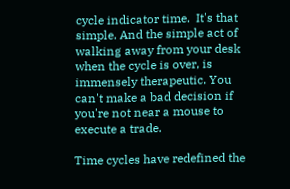cycle indicator time.  It's that simple. And the simple act of walking away from your desk when the cycle is over, is immensely therapeutic. You can't make a bad decision if you're not near a mouse to execute a trade.

Time cycles have redefined the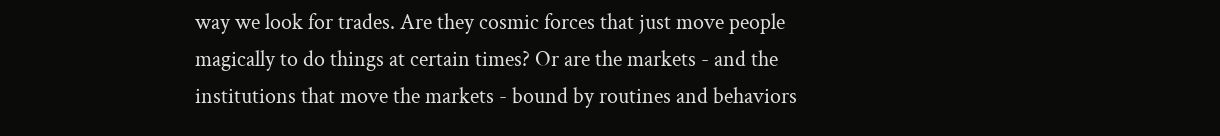way we look for trades. Are they cosmic forces that just move people magically to do things at certain times? Or are the markets - and the institutions that move the markets - bound by routines and behaviors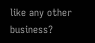like any other business?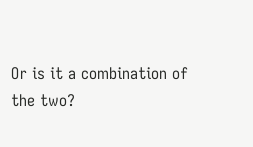Or is it a combination of the two?